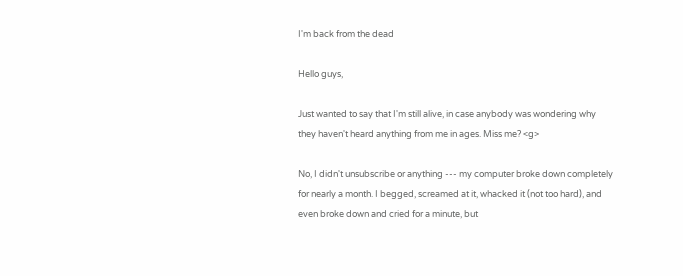I'm back from the dead

Hello guys,

Just wanted to say that I'm still alive, in case anybody was wondering why
they haven't heard anything from me in ages. Miss me? <g>

No, I didn't unsubscribe or anything --- my computer broke down completely
for nearly a month. I begged, screamed at it, whacked it (not too hard), and
even broke down and cried for a minute, but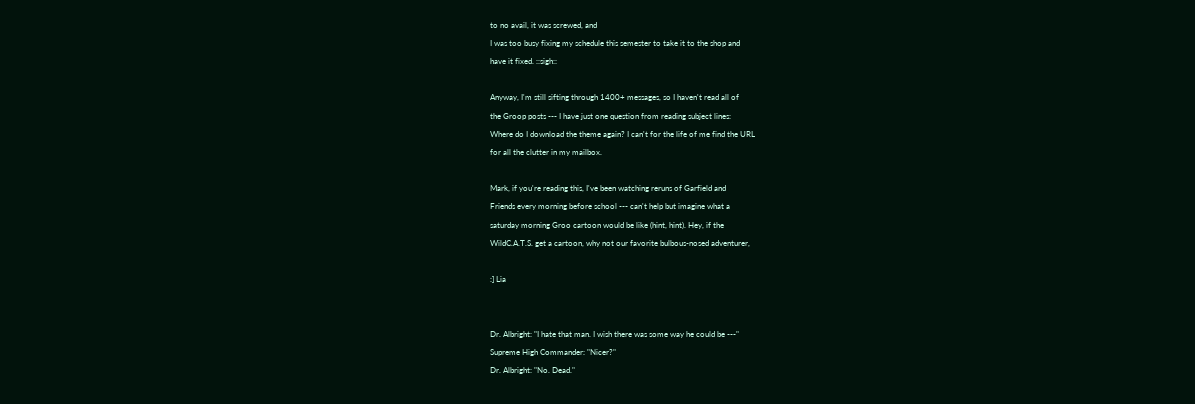to no avail, it was screwed, and
I was too busy fixing my schedule this semester to take it to the shop and
have it fixed. ::sigh::

Anyway, I'm still sifting through 1400+ messages, so I haven't read all of
the Groop posts --- I have just one question from reading subject lines:
Where do I download the theme again? I can't for the life of me find the URL
for all the clutter in my mailbox.

Mark, if you're reading this, I've been watching reruns of Garfield and
Friends every morning before school --- can't help but imagine what a
saturday morning Groo cartoon would be like (hint, hint). Hey, if the
WildC.A.T.S. get a cartoon, why not our favorite bulbous-nosed adventurer,

:] Lia


Dr. Albright: "I hate that man. I wish there was some way he could be ---"
Supreme High Commander: "Nicer?"
Dr. Albright: "No. Dead."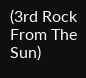(3rd Rock From The Sun)